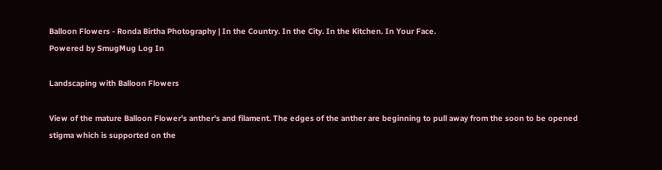Balloon Flowers - Ronda Birtha Photography | In the Country. In the City. In the Kitchen. In Your Face.
Powered by SmugMug Log In

Landscaping with Balloon Flowers

View of the mature Balloon Flower's anther's and filament. The edges of the anther are beginning to pull away from the soon to be opened stigma which is supported on the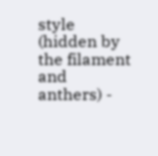style (hidden by the filament and anthers) -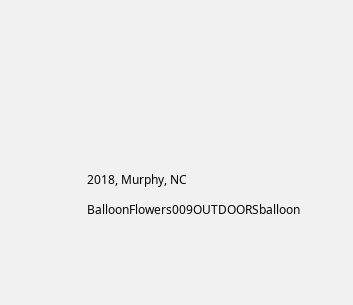2018, Murphy, NC

BalloonFlowers009OUTDOORSballoon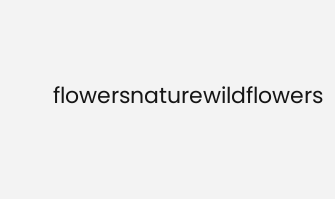flowersnaturewildflowers